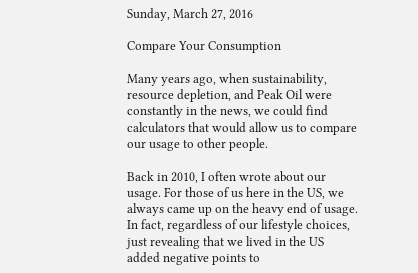Sunday, March 27, 2016

Compare Your Consumption

Many years ago, when sustainability, resource depletion, and Peak Oil were constantly in the news, we could find calculators that would allow us to compare our usage to other people.

Back in 2010, I often wrote about our usage. For those of us here in the US, we always came up on the heavy end of usage. In fact, regardless of our lifestyle choices, just revealing that we lived in the US added negative points to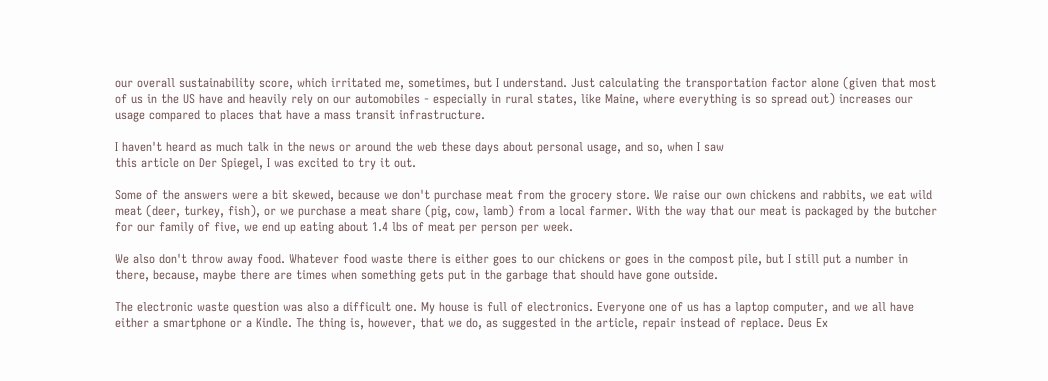our overall sustainability score, which irritated me, sometimes, but I understand. Just calculating the transportation factor alone (given that most of us in the US have and heavily rely on our automobiles - especially in rural states, like Maine, where everything is so spread out) increases our usage compared to places that have a mass transit infrastructure.

I haven't heard as much talk in the news or around the web these days about personal usage, and so, when I saw
this article on Der Spiegel, I was excited to try it out.

Some of the answers were a bit skewed, because we don't purchase meat from the grocery store. We raise our own chickens and rabbits, we eat wild meat (deer, turkey, fish), or we purchase a meat share (pig, cow, lamb) from a local farmer. With the way that our meat is packaged by the butcher for our family of five, we end up eating about 1.4 lbs of meat per person per week.

We also don't throw away food. Whatever food waste there is either goes to our chickens or goes in the compost pile, but I still put a number in there, because, maybe there are times when something gets put in the garbage that should have gone outside.

The electronic waste question was also a difficult one. My house is full of electronics. Everyone one of us has a laptop computer, and we all have either a smartphone or a Kindle. The thing is, however, that we do, as suggested in the article, repair instead of replace. Deus Ex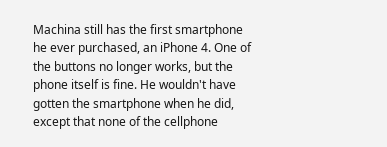Machina still has the first smartphone he ever purchased, an iPhone 4. One of the buttons no longer works, but the phone itself is fine. He wouldn't have gotten the smartphone when he did, except that none of the cellphone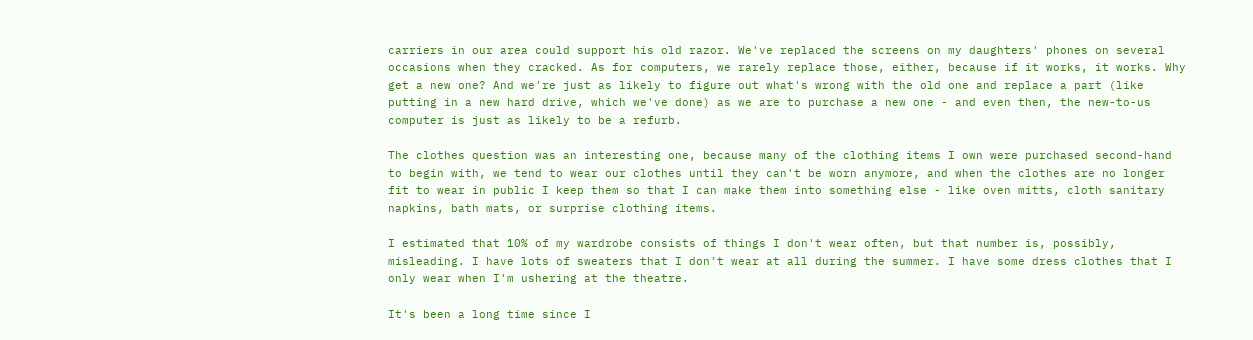carriers in our area could support his old razor. We've replaced the screens on my daughters' phones on several occasions when they cracked. As for computers, we rarely replace those, either, because if it works, it works. Why get a new one? And we're just as likely to figure out what's wrong with the old one and replace a part (like putting in a new hard drive, which we've done) as we are to purchase a new one - and even then, the new-to-us computer is just as likely to be a refurb.

The clothes question was an interesting one, because many of the clothing items I own were purchased second-hand to begin with, we tend to wear our clothes until they can't be worn anymore, and when the clothes are no longer fit to wear in public I keep them so that I can make them into something else - like oven mitts, cloth sanitary napkins, bath mats, or surprise clothing items.

I estimated that 10% of my wardrobe consists of things I don't wear often, but that number is, possibly, misleading. I have lots of sweaters that I don't wear at all during the summer. I have some dress clothes that I only wear when I'm ushering at the theatre.

It's been a long time since I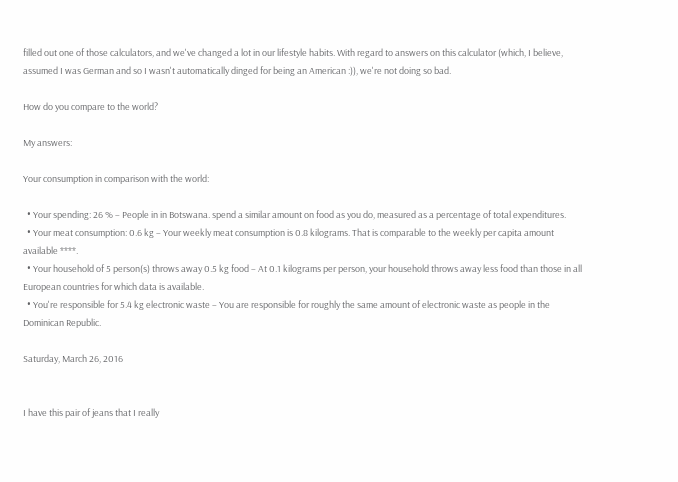filled out one of those calculators, and we've changed a lot in our lifestyle habits. With regard to answers on this calculator (which, I believe, assumed I was German and so I wasn't automatically dinged for being an American :)), we're not doing so bad.

How do you compare to the world?

My answers:

Your consumption in comparison with the world:

  • Your spending: 26 % – People in in Botswana. spend a similar amount on food as you do, measured as a percentage of total expenditures.
  • Your meat consumption: 0.6 kg – Your weekly meat consumption is 0.8 kilograms. That is comparable to the weekly per capita amount available ****.
  • Your household of 5 person(s) throws away 0.5 kg food – At 0.1 kilograms per person, your household throws away less food than those in all European countries for which data is available.
  • You're responsible for 5.4 kg electronic waste – You are responsible for roughly the same amount of electronic waste as people in the Dominican Republic.

Saturday, March 26, 2016


I have this pair of jeans that I really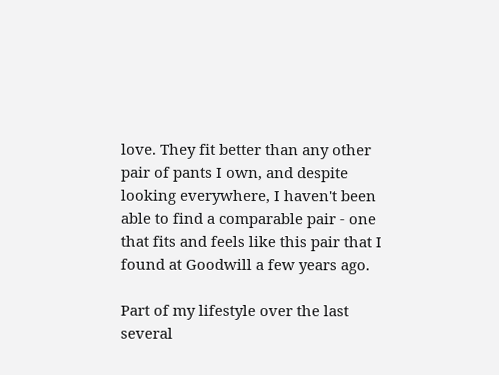love. They fit better than any other pair of pants I own, and despite looking everywhere, I haven't been able to find a comparable pair - one that fits and feels like this pair that I found at Goodwill a few years ago.

Part of my lifestyle over the last several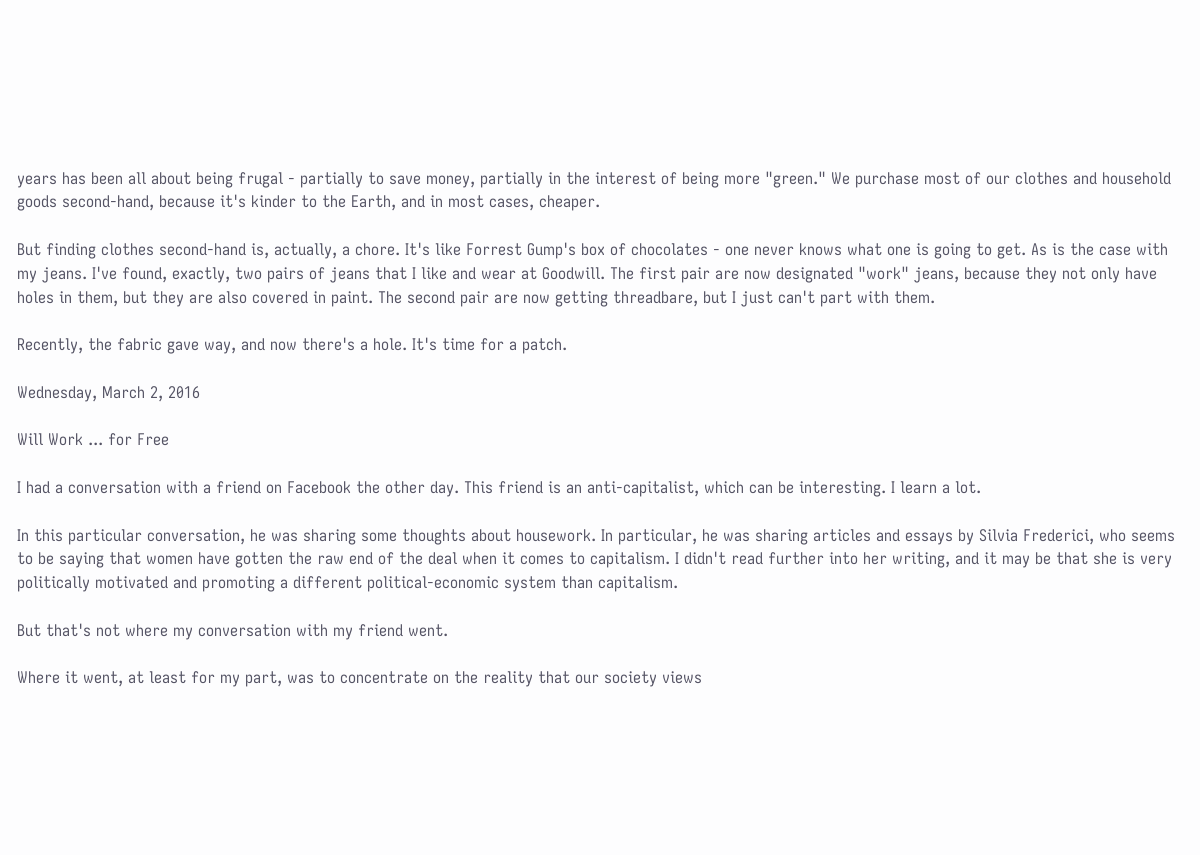years has been all about being frugal - partially to save money, partially in the interest of being more "green." We purchase most of our clothes and household goods second-hand, because it's kinder to the Earth, and in most cases, cheaper.

But finding clothes second-hand is, actually, a chore. It's like Forrest Gump's box of chocolates - one never knows what one is going to get. As is the case with my jeans. I've found, exactly, two pairs of jeans that I like and wear at Goodwill. The first pair are now designated "work" jeans, because they not only have holes in them, but they are also covered in paint. The second pair are now getting threadbare, but I just can't part with them.

Recently, the fabric gave way, and now there's a hole. It's time for a patch.

Wednesday, March 2, 2016

Will Work ... for Free

I had a conversation with a friend on Facebook the other day. This friend is an anti-capitalist, which can be interesting. I learn a lot.

In this particular conversation, he was sharing some thoughts about housework. In particular, he was sharing articles and essays by Silvia Frederici, who seems to be saying that women have gotten the raw end of the deal when it comes to capitalism. I didn't read further into her writing, and it may be that she is very politically motivated and promoting a different political-economic system than capitalism.

But that's not where my conversation with my friend went.

Where it went, at least for my part, was to concentrate on the reality that our society views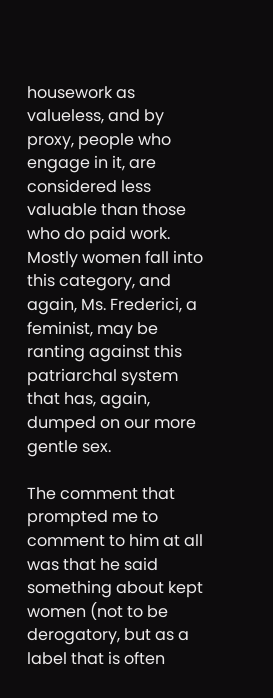housework as valueless, and by proxy, people who engage in it, are considered less valuable than those who do paid work. Mostly women fall into this category, and again, Ms. Frederici, a feminist, may be ranting against this patriarchal system that has, again, dumped on our more gentle sex.

The comment that prompted me to comment to him at all was that he said something about kept women (not to be derogatory, but as a label that is often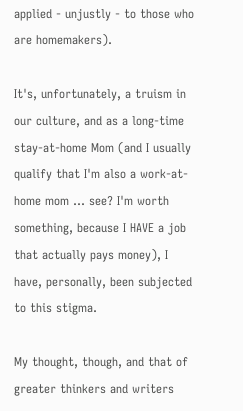applied - unjustly - to those who are homemakers).

It's, unfortunately, a truism in our culture, and as a long-time stay-at-home Mom (and I usually qualify that I'm also a work-at-home mom ... see? I'm worth something, because I HAVE a job that actually pays money), I have, personally, been subjected to this stigma.

My thought, though, and that of greater thinkers and writers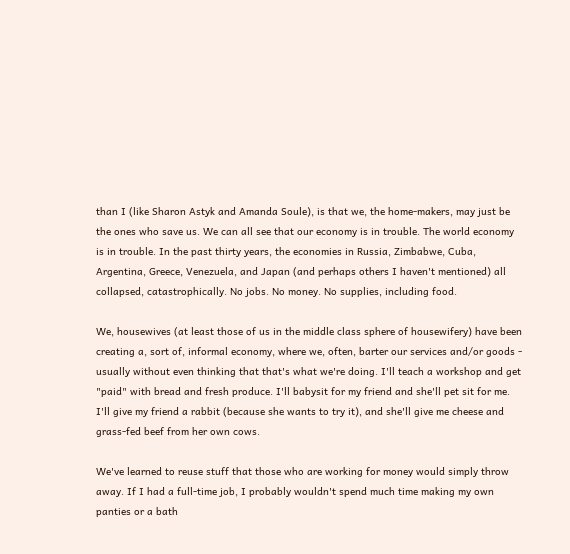than I (like Sharon Astyk and Amanda Soule), is that we, the home-makers, may just be the ones who save us. We can all see that our economy is in trouble. The world economy is in trouble. In the past thirty years, the economies in Russia, Zimbabwe, Cuba, Argentina, Greece, Venezuela, and Japan (and perhaps others I haven't mentioned) all collapsed, catastrophically. No jobs. No money. No supplies, including food.

We, housewives (at least those of us in the middle class sphere of housewifery) have been creating a, sort of, informal economy, where we, often, barter our services and/or goods - usually without even thinking that that's what we're doing. I'll teach a workshop and get "paid" with bread and fresh produce. I'll babysit for my friend and she'll pet sit for me. I'll give my friend a rabbit (because she wants to try it), and she'll give me cheese and grass-fed beef from her own cows.

We've learned to reuse stuff that those who are working for money would simply throw away. If I had a full-time job, I probably wouldn't spend much time making my own panties or a bath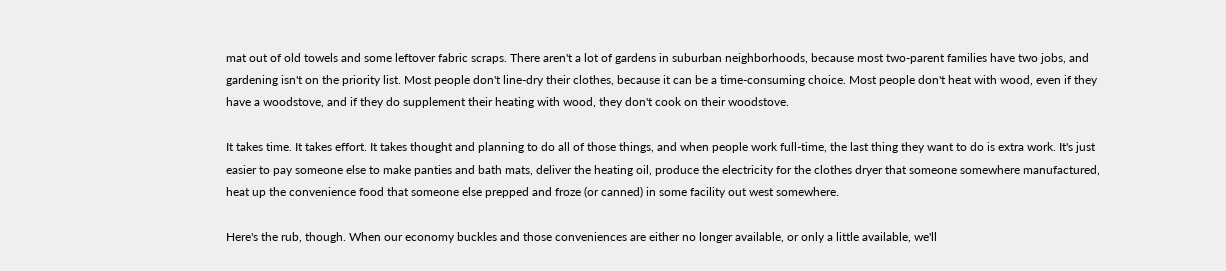mat out of old towels and some leftover fabric scraps. There aren't a lot of gardens in suburban neighborhoods, because most two-parent families have two jobs, and gardening isn't on the priority list. Most people don't line-dry their clothes, because it can be a time-consuming choice. Most people don't heat with wood, even if they have a woodstove, and if they do supplement their heating with wood, they don't cook on their woodstove.

It takes time. It takes effort. It takes thought and planning to do all of those things, and when people work full-time, the last thing they want to do is extra work. It's just easier to pay someone else to make panties and bath mats, deliver the heating oil, produce the electricity for the clothes dryer that someone somewhere manufactured, heat up the convenience food that someone else prepped and froze (or canned) in some facility out west somewhere.

Here's the rub, though. When our economy buckles and those conveniences are either no longer available, or only a little available, we'll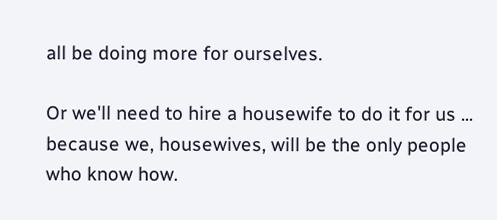all be doing more for ourselves.

Or we'll need to hire a housewife to do it for us ... because we, housewives, will be the only people who know how.